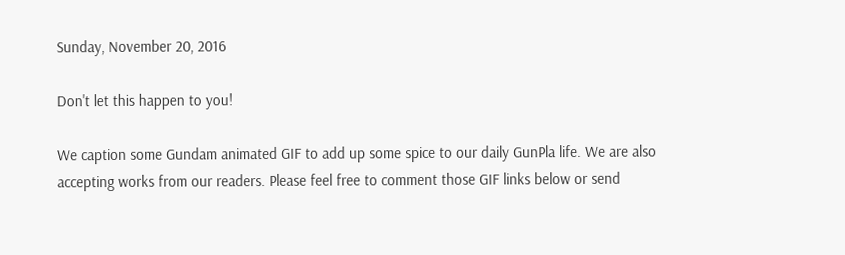Sunday, November 20, 2016

Don't let this happen to you!

We caption some Gundam animated GIF to add up some spice to our daily GunPla life. We are also accepting works from our readers. Please feel free to comment those GIF links below or send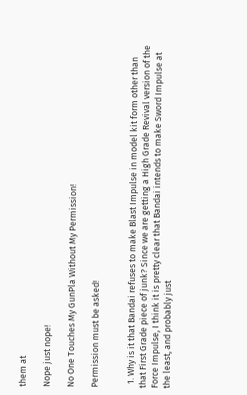them at

Nope just nope!

No One Touches My GunPla Without My Permission!

Permission must be asked!


  1. Why is it that Bandai refuses to make Blast Impulse in model kit form other than that First Grade piece of junk? Since we are getting a High Grade Revival version of the Force Impulse, I think it is pretty clear that Bandai intends to make Sword Impulse at the least, and probably just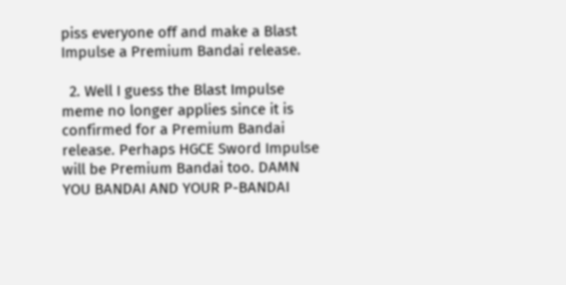piss everyone off and make a Blast Impulse a Premium Bandai release.

  2. Well I guess the Blast Impulse meme no longer applies since it is confirmed for a Premium Bandai release. Perhaps HGCE Sword Impulse will be Premium Bandai too. DAMN YOU BANDAI AND YOUR P-BANDAI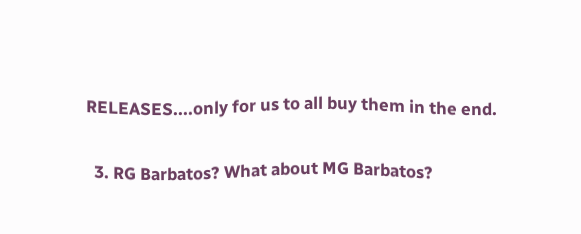RELEASES....only for us to all buy them in the end.

  3. RG Barbatos? What about MG Barbatos?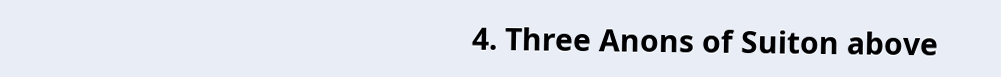4. Three Anons of Suiton above